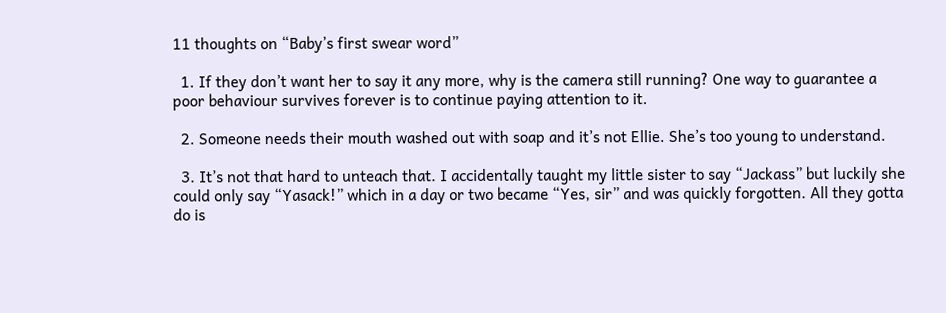11 thoughts on “Baby’s first swear word”

  1. If they don’t want her to say it any more, why is the camera still running? One way to guarantee a poor behaviour survives forever is to continue paying attention to it.

  2. Someone needs their mouth washed out with soap and it’s not Ellie. She’s too young to understand.

  3. It’s not that hard to unteach that. I accidentally taught my little sister to say “Jackass” but luckily she could only say “Yasack!” which in a day or two became “Yes, sir” and was quickly forgotten. All they gotta do is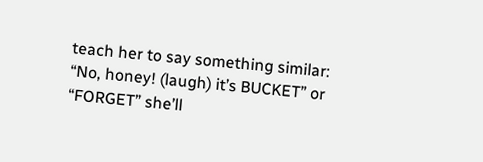teach her to say something similar: “No, honey! (laugh) it’s BUCKET” or “FORGET” she’ll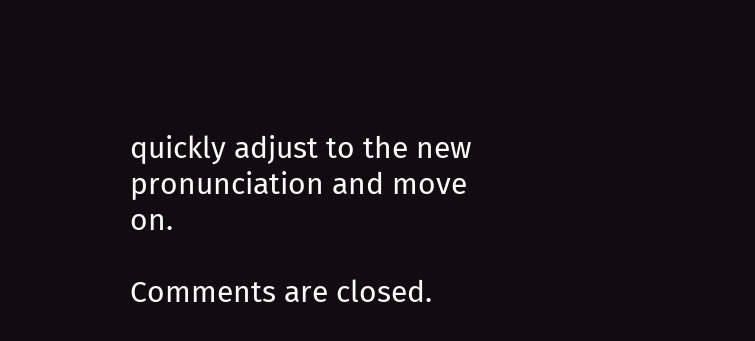quickly adjust to the new pronunciation and move on.

Comments are closed.